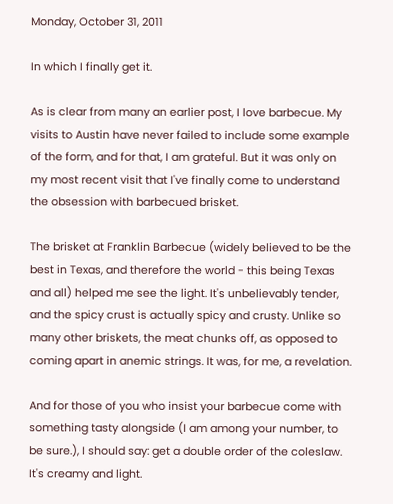Monday, October 31, 2011

In which I finally get it.

As is clear from many an earlier post, I love barbecue. My visits to Austin have never failed to include some example of the form, and for that, I am grateful. But it was only on my most recent visit that I've finally come to understand the obsession with barbecued brisket.

The brisket at Franklin Barbecue (widely believed to be the best in Texas, and therefore the world - this being Texas and all) helped me see the light. It's unbelievably tender, and the spicy crust is actually spicy and crusty. Unlike so many other briskets, the meat chunks off, as opposed to coming apart in anemic strings. It was, for me, a revelation.

And for those of you who insist your barbecue come with something tasty alongside (I am among your number, to be sure.), I should say: get a double order of the coleslaw. It's creamy and light.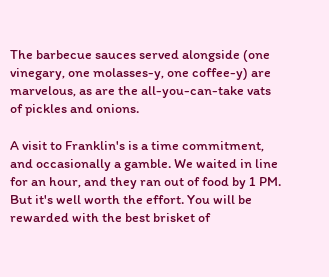The barbecue sauces served alongside (one vinegary, one molasses-y, one coffee-y) are marvelous, as are the all-you-can-take vats of pickles and onions.

A visit to Franklin's is a time commitment, and occasionally a gamble. We waited in line for an hour, and they ran out of food by 1 PM. But it's well worth the effort. You will be rewarded with the best brisket of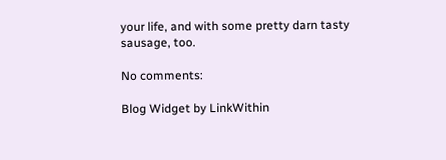your life, and with some pretty darn tasty sausage, too.

No comments:

Blog Widget by LinkWithin